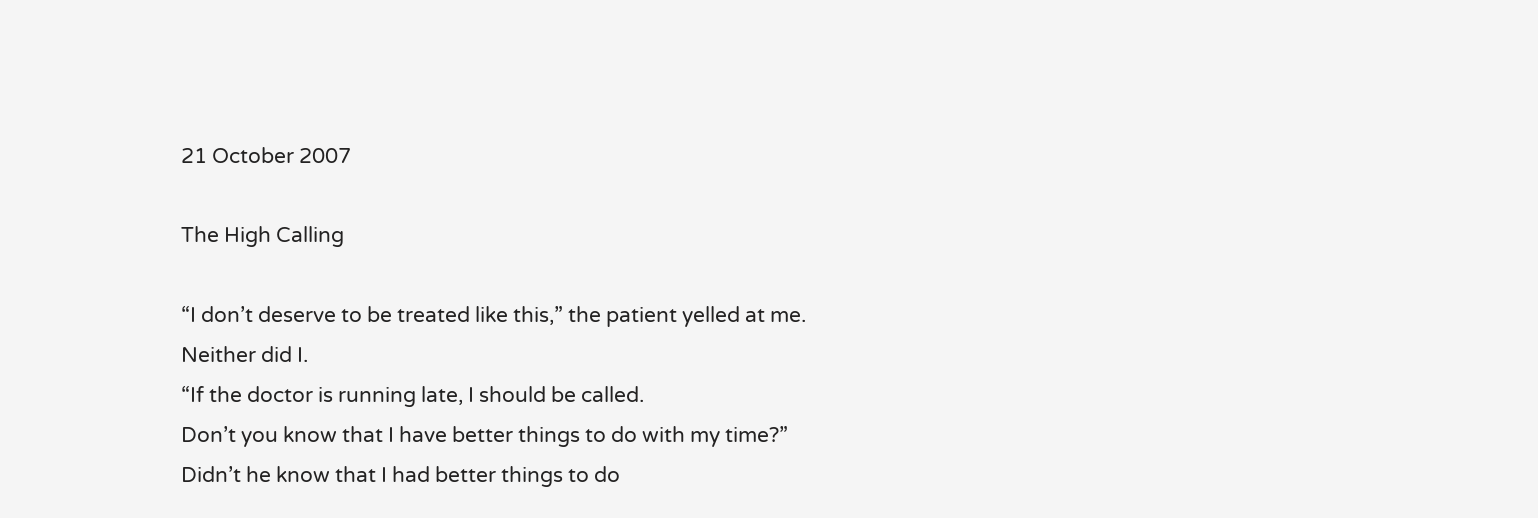21 October 2007

The High Calling

“I don’t deserve to be treated like this,” the patient yelled at me.
Neither did I.
“If the doctor is running late, I should be called.
Don’t you know that I have better things to do with my time?”
Didn’t he know that I had better things to do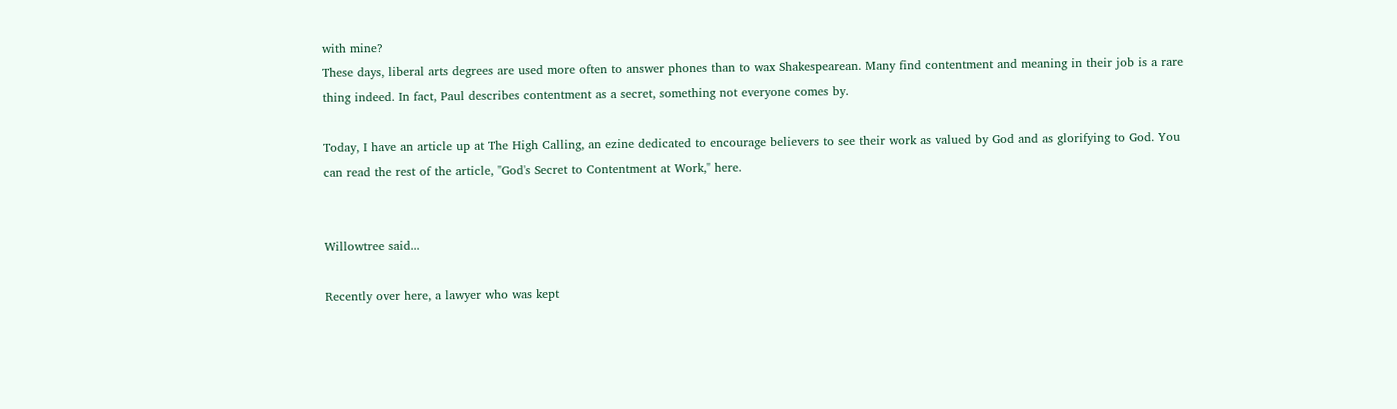with mine?
These days, liberal arts degrees are used more often to answer phones than to wax Shakespearean. Many find contentment and meaning in their job is a rare thing indeed. In fact, Paul describes contentment as a secret, something not everyone comes by.

Today, I have an article up at The High Calling, an ezine dedicated to encourage believers to see their work as valued by God and as glorifying to God. You can read the rest of the article, "God's Secret to Contentment at Work," here.


Willowtree said...

Recently over here, a lawyer who was kept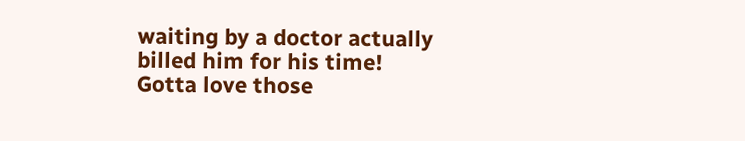waiting by a doctor actually billed him for his time! Gotta love those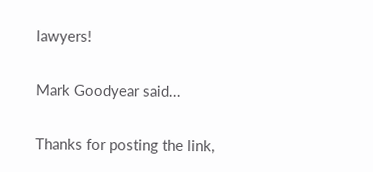lawyers!

Mark Goodyear said...

Thanks for posting the link,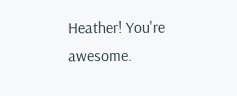Heather! You're awesome.